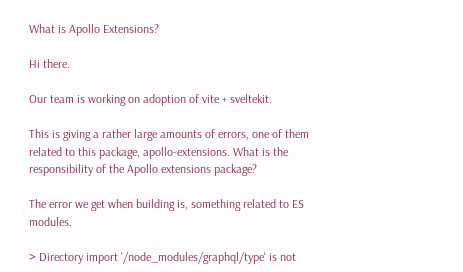What is Apollo Extensions?

Hi there.

Our team is working on adoption of vite + sveltekit.

This is giving a rather large amounts of errors, one of them related to this package, apollo-extensions. What is the responsibility of the Apollo extensions package?

The error we get when building is, something related to ES modules.

> Directory import '/node_modules/graphql/type' is not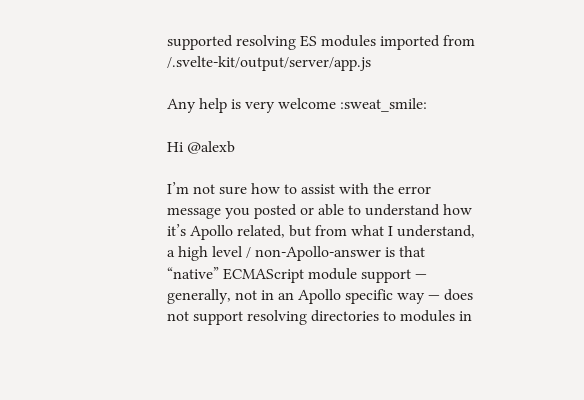supported resolving ES modules imported from /.svelte-kit/output/server/app.js

Any help is very welcome :sweat_smile:

Hi @alexb

I’m not sure how to assist with the error message you posted or able to understand how it’s Apollo related, but from what I understand, a high level / non-Apollo-answer is that “native” ECMAScript module support — generally, not in an Apollo specific way — does not support resolving directories to modules in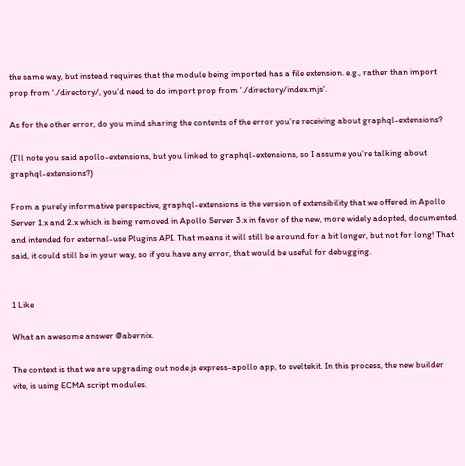the same way, but instead requires that the module being imported has a file extension. e.g., rather than import prop from './directory/, you’d need to do import prop from './directory/index.mjs'.

As for the other error, do you mind sharing the contents of the error you’re receiving about graphql-extensions?

(I’ll note you said apollo-extensions, but you linked to graphql-extensions, so I assume you’re talking about graphql-extensions?)

From a purely informative perspective, graphql-extensions is the version of extensibility that we offered in Apollo Server 1.x and 2.x which is being removed in Apollo Server 3.x in favor of the new, more widely adopted, documented and intended for external-use Plugins API. That means it will still be around for a bit longer, but not for long! That said, it could still be in your way, so if you have any error, that would be useful for debugging.


1 Like

What an awesome answer @abernix.

The context is that we are upgrading out node.js express-apollo app, to sveltekit. In this process, the new builder vite, is using ECMA script modules.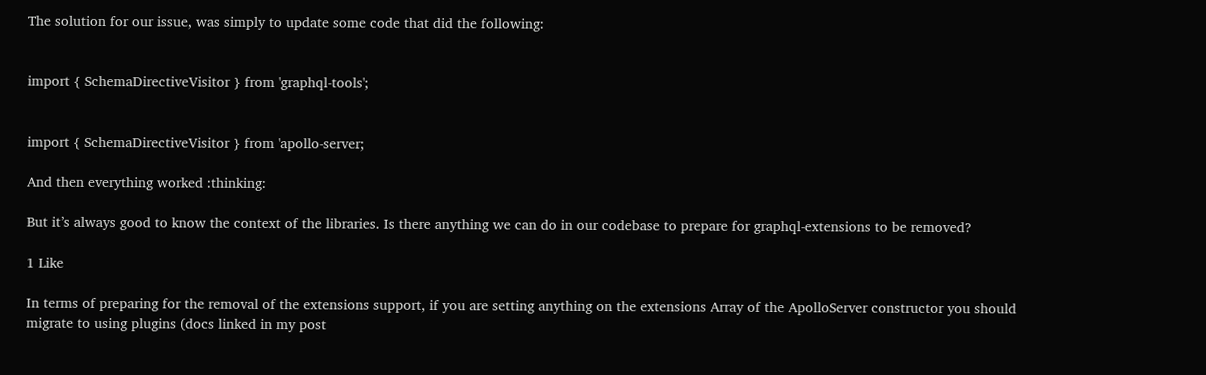The solution for our issue, was simply to update some code that did the following:


import { SchemaDirectiveVisitor } from 'graphql-tools';


import { SchemaDirectiveVisitor } from 'apollo-server;

And then everything worked :thinking:

But it’s always good to know the context of the libraries. Is there anything we can do in our codebase to prepare for graphql-extensions to be removed?

1 Like

In terms of preparing for the removal of the extensions support, if you are setting anything on the extensions Array of the ApolloServer constructor you should migrate to using plugins (docs linked in my post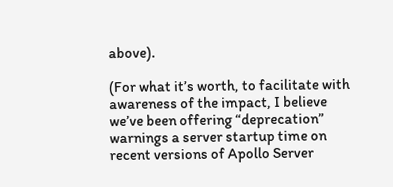above).

(For what it’s worth, to facilitate with awareness of the impact, I believe we’ve been offering “deprecation” warnings a server startup time on recent versions of Apollo Server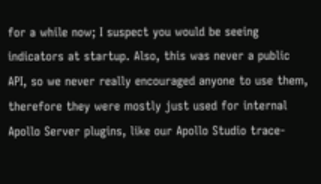for a while now; I suspect you would be seeing indicators at startup. Also, this was never a public API, so we never really encouraged anyone to use them, therefore they were mostly just used for internal Apollo Server plugins, like our Apollo Studio trace-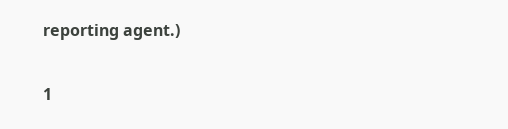reporting agent.)

1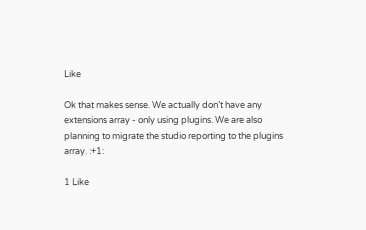Like

Ok that makes sense. We actually don’t have any extensions array - only using plugins. We are also planning to migrate the studio reporting to the plugins array. :+1:

1 Like